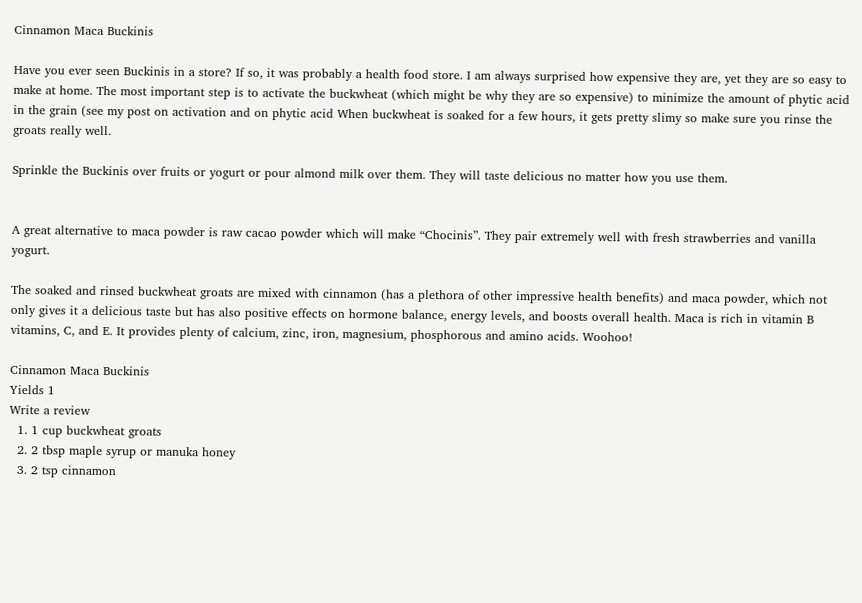Cinnamon Maca Buckinis

Have you ever seen Buckinis in a store? If so, it was probably a health food store. I am always surprised how expensive they are, yet they are so easy to make at home. The most important step is to activate the buckwheat (which might be why they are so expensive) to minimize the amount of phytic acid in the grain (see my post on activation and on phytic acid When buckwheat is soaked for a few hours, it gets pretty slimy so make sure you rinse the groats really well.

Sprinkle the Buckinis over fruits or yogurt or pour almond milk over them. They will taste delicious no matter how you use them.


A great alternative to maca powder is raw cacao powder which will make “Chocinis”. They pair extremely well with fresh strawberries and vanilla yogurt.

The soaked and rinsed buckwheat groats are mixed with cinnamon (has a plethora of other impressive health benefits) and maca powder, which not only gives it a delicious taste but has also positive effects on hormone balance, energy levels, and boosts overall health. Maca is rich in vitamin B vitamins, C, and E. It provides plenty of calcium, zinc, iron, magnesium, phosphorous and amino acids. Woohoo!

Cinnamon Maca Buckinis
Yields 1
Write a review
  1. 1 cup buckwheat groats
  2. 2 tbsp maple syrup or manuka honey
  3. 2 tsp cinnamon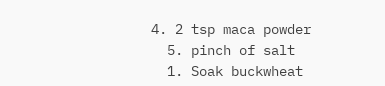4. 2 tsp maca powder
  5. pinch of salt
  1. Soak buckwheat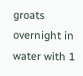groats overnight in water with 1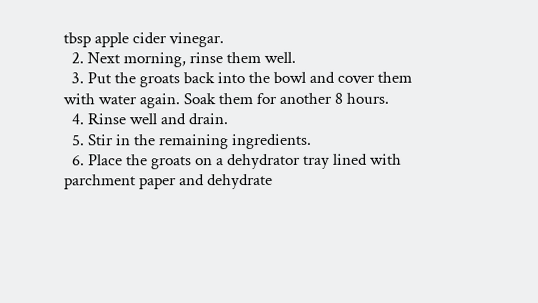tbsp apple cider vinegar.
  2. Next morning, rinse them well.
  3. Put the groats back into the bowl and cover them with water again. Soak them for another 8 hours.
  4. Rinse well and drain.
  5. Stir in the remaining ingredients.
  6. Place the groats on a dehydrator tray lined with parchment paper and dehydrate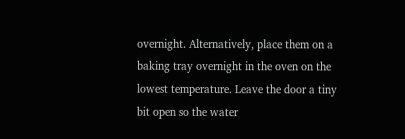overnight. Alternatively, place them on a baking tray overnight in the oven on the lowest temperature. Leave the door a tiny bit open so the water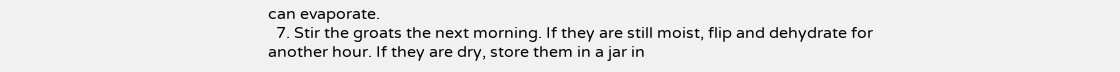can evaporate.
  7. Stir the groats the next morning. If they are still moist, flip and dehydrate for another hour. If they are dry, store them in a jar in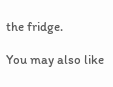the fridge.

You may also like